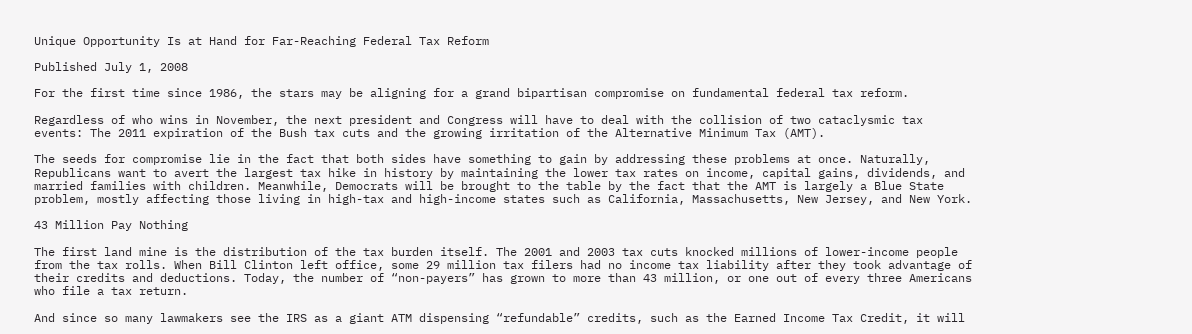Unique Opportunity Is at Hand for Far-Reaching Federal Tax Reform

Published July 1, 2008

For the first time since 1986, the stars may be aligning for a grand bipartisan compromise on fundamental federal tax reform.

Regardless of who wins in November, the next president and Congress will have to deal with the collision of two cataclysmic tax events: The 2011 expiration of the Bush tax cuts and the growing irritation of the Alternative Minimum Tax (AMT).

The seeds for compromise lie in the fact that both sides have something to gain by addressing these problems at once. Naturally, Republicans want to avert the largest tax hike in history by maintaining the lower tax rates on income, capital gains, dividends, and married families with children. Meanwhile, Democrats will be brought to the table by the fact that the AMT is largely a Blue State problem, mostly affecting those living in high-tax and high-income states such as California, Massachusetts, New Jersey, and New York.

43 Million Pay Nothing

The first land mine is the distribution of the tax burden itself. The 2001 and 2003 tax cuts knocked millions of lower-income people from the tax rolls. When Bill Clinton left office, some 29 million tax filers had no income tax liability after they took advantage of their credits and deductions. Today, the number of “non-payers” has grown to more than 43 million, or one out of every three Americans who file a tax return.

And since so many lawmakers see the IRS as a giant ATM dispensing “refundable” credits, such as the Earned Income Tax Credit, it will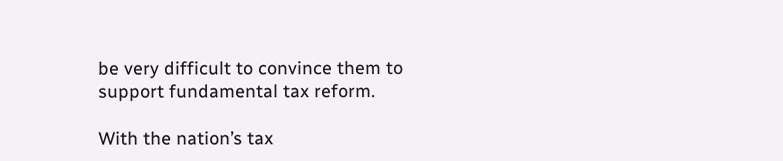be very difficult to convince them to support fundamental tax reform.

With the nation’s tax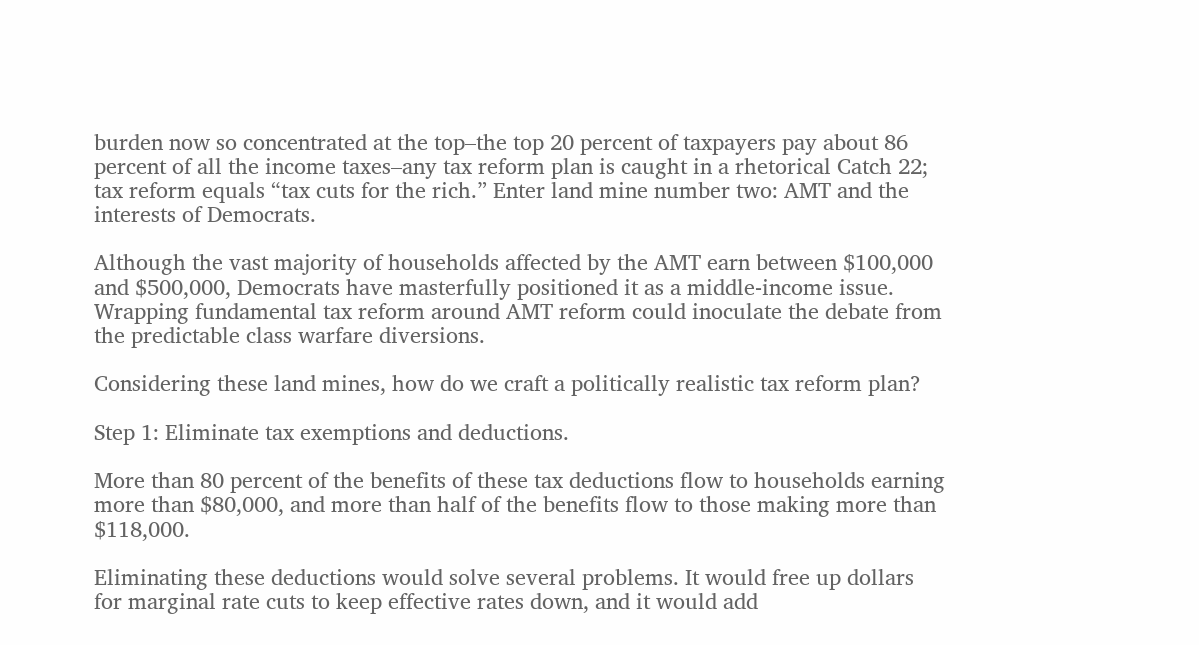burden now so concentrated at the top–the top 20 percent of taxpayers pay about 86 percent of all the income taxes–any tax reform plan is caught in a rhetorical Catch 22; tax reform equals “tax cuts for the rich.” Enter land mine number two: AMT and the interests of Democrats.

Although the vast majority of households affected by the AMT earn between $100,000 and $500,000, Democrats have masterfully positioned it as a middle-income issue. Wrapping fundamental tax reform around AMT reform could inoculate the debate from the predictable class warfare diversions.

Considering these land mines, how do we craft a politically realistic tax reform plan?

Step 1: Eliminate tax exemptions and deductions.

More than 80 percent of the benefits of these tax deductions flow to households earning more than $80,000, and more than half of the benefits flow to those making more than $118,000.

Eliminating these deductions would solve several problems. It would free up dollars for marginal rate cuts to keep effective rates down, and it would add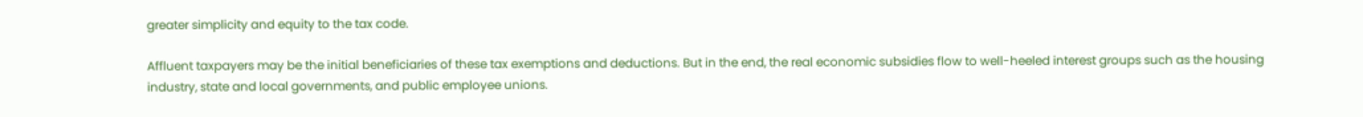greater simplicity and equity to the tax code.

Affluent taxpayers may be the initial beneficiaries of these tax exemptions and deductions. But in the end, the real economic subsidies flow to well-heeled interest groups such as the housing industry, state and local governments, and public employee unions.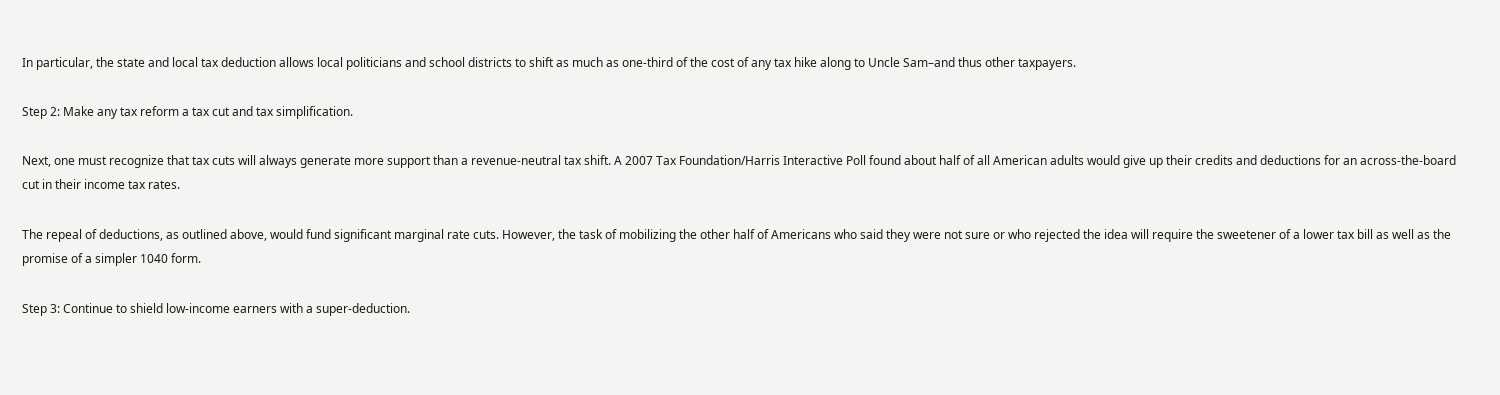In particular, the state and local tax deduction allows local politicians and school districts to shift as much as one-third of the cost of any tax hike along to Uncle Sam–and thus other taxpayers.

Step 2: Make any tax reform a tax cut and tax simplification.

Next, one must recognize that tax cuts will always generate more support than a revenue-neutral tax shift. A 2007 Tax Foundation/Harris Interactive Poll found about half of all American adults would give up their credits and deductions for an across-the-board cut in their income tax rates.

The repeal of deductions, as outlined above, would fund significant marginal rate cuts. However, the task of mobilizing the other half of Americans who said they were not sure or who rejected the idea will require the sweetener of a lower tax bill as well as the promise of a simpler 1040 form.

Step 3: Continue to shield low-income earners with a super-deduction.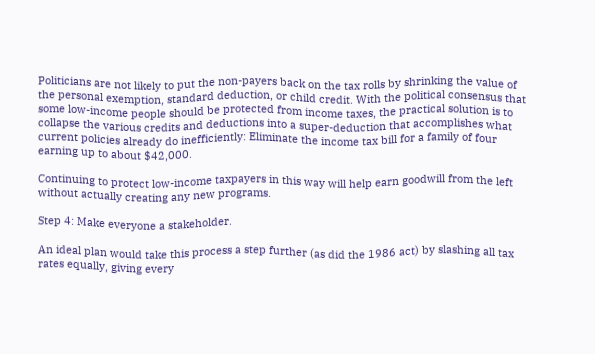Politicians are not likely to put the non-payers back on the tax rolls by shrinking the value of the personal exemption, standard deduction, or child credit. With the political consensus that some low-income people should be protected from income taxes, the practical solution is to collapse the various credits and deductions into a super-deduction that accomplishes what current policies already do inefficiently: Eliminate the income tax bill for a family of four earning up to about $42,000.

Continuing to protect low-income taxpayers in this way will help earn goodwill from the left without actually creating any new programs.

Step 4: Make everyone a stakeholder.

An ideal plan would take this process a step further (as did the 1986 act) by slashing all tax rates equally, giving every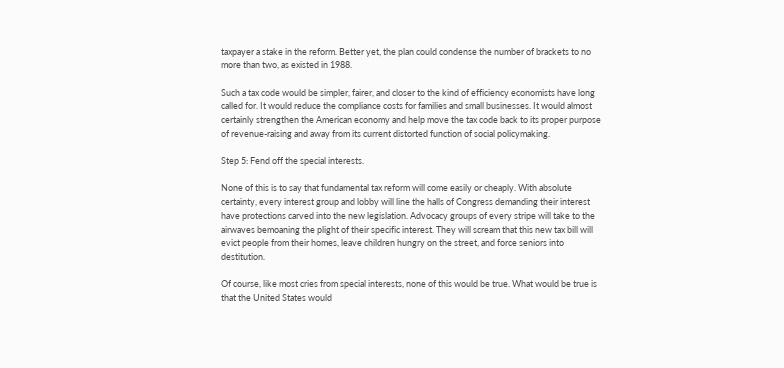taxpayer a stake in the reform. Better yet, the plan could condense the number of brackets to no more than two, as existed in 1988.

Such a tax code would be simpler, fairer, and closer to the kind of efficiency economists have long called for. It would reduce the compliance costs for families and small businesses. It would almost certainly strengthen the American economy and help move the tax code back to its proper purpose of revenue-raising and away from its current distorted function of social policymaking.

Step 5: Fend off the special interests.

None of this is to say that fundamental tax reform will come easily or cheaply. With absolute certainty, every interest group and lobby will line the halls of Congress demanding their interest have protections carved into the new legislation. Advocacy groups of every stripe will take to the airwaves bemoaning the plight of their specific interest. They will scream that this new tax bill will evict people from their homes, leave children hungry on the street, and force seniors into destitution.

Of course, like most cries from special interests, none of this would be true. What would be true is that the United States would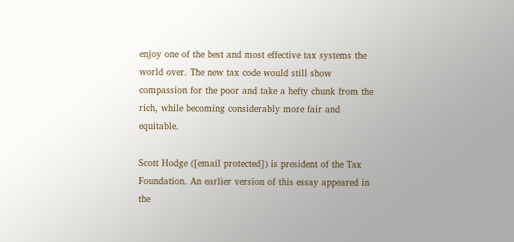enjoy one of the best and most effective tax systems the world over. The new tax code would still show compassion for the poor and take a hefty chunk from the rich, while becoming considerably more fair and equitable.

Scott Hodge ([email protected]) is president of the Tax Foundation. An earlier version of this essay appeared in the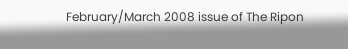February/March 2008 issue of The Ripon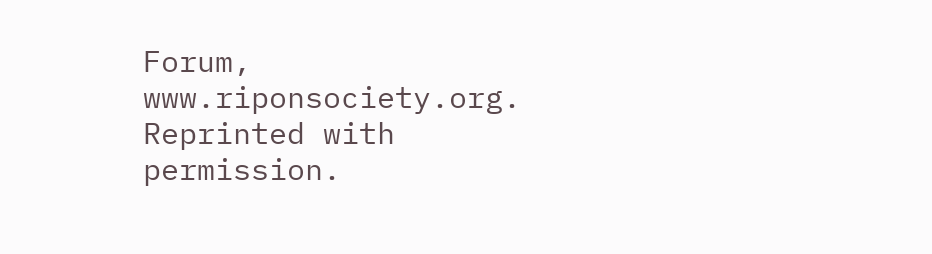Forum, www.riponsociety.org. Reprinted with permission.